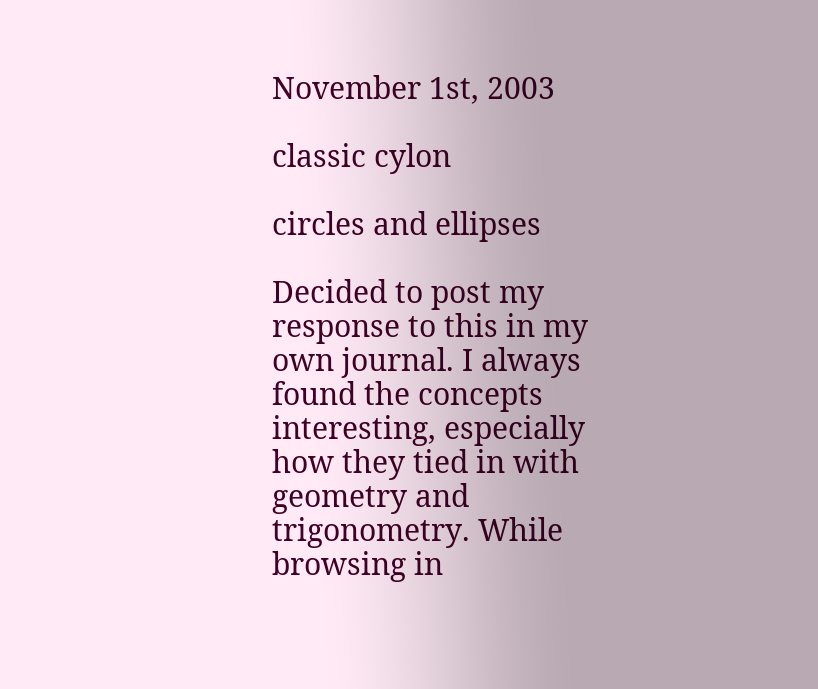November 1st, 2003

classic cylon

circles and ellipses

Decided to post my response to this in my own journal. I always found the concepts interesting, especially how they tied in with geometry and trigonometry. While browsing in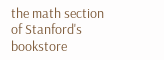the math section of Stanford's bookstore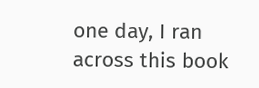one day, I ran across this book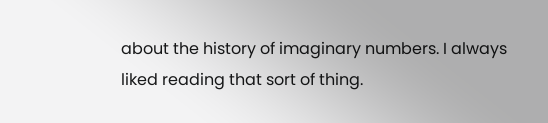about the history of imaginary numbers. I always liked reading that sort of thing.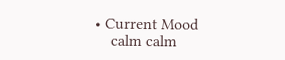• Current Mood
    calm calm